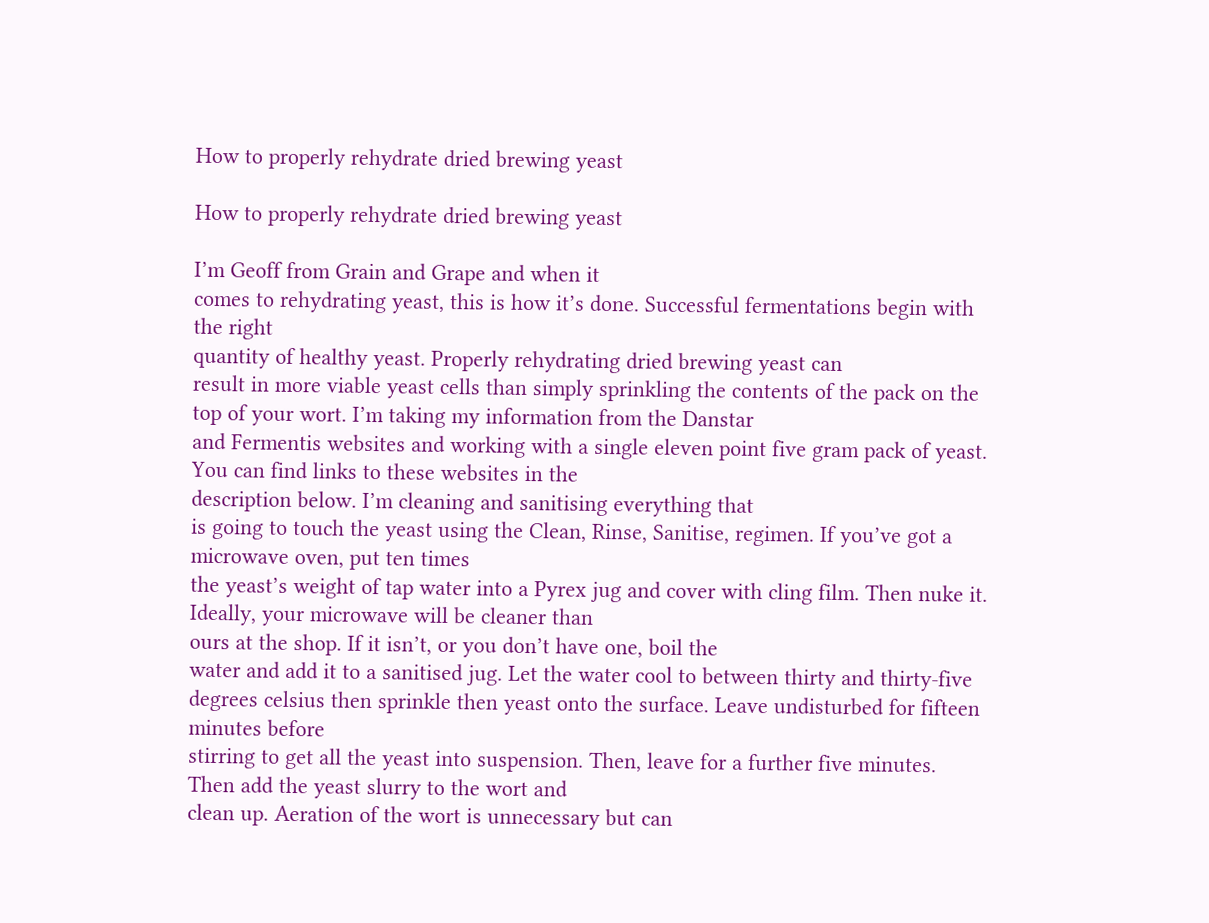How to properly rehydrate dried brewing yeast

How to properly rehydrate dried brewing yeast

I’m Geoff from Grain and Grape and when it
comes to rehydrating yeast, this is how it’s done. Successful fermentations begin with the right
quantity of healthy yeast. Properly rehydrating dried brewing yeast can
result in more viable yeast cells than simply sprinkling the contents of the pack on the
top of your wort. I’m taking my information from the Danstar
and Fermentis websites and working with a single eleven point five gram pack of yeast. You can find links to these websites in the
description below. I’m cleaning and sanitising everything that
is going to touch the yeast using the Clean, Rinse, Sanitise, regimen. If you’ve got a microwave oven, put ten times
the yeast’s weight of tap water into a Pyrex jug and cover with cling film. Then nuke it. Ideally, your microwave will be cleaner than
ours at the shop. If it isn’t, or you don’t have one, boil the
water and add it to a sanitised jug. Let the water cool to between thirty and thirty-five
degrees celsius then sprinkle then yeast onto the surface. Leave undisturbed for fifteen minutes before
stirring to get all the yeast into suspension. Then, leave for a further five minutes. Then add the yeast slurry to the wort and
clean up. Aeration of the wort is unnecessary but can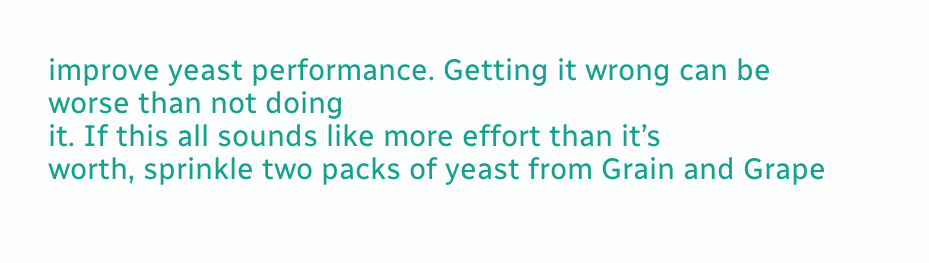improve yeast performance. Getting it wrong can be worse than not doing
it. If this all sounds like more effort than it’s
worth, sprinkle two packs of yeast from Grain and Grape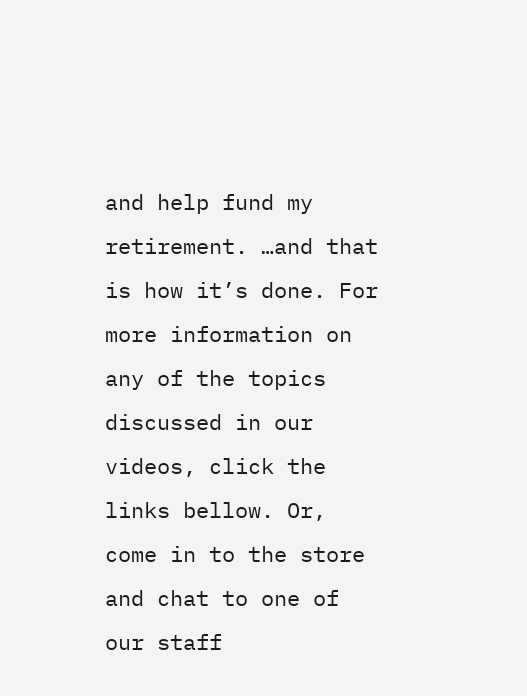and help fund my retirement. …and that is how it’s done. For more information on any of the topics
discussed in our videos, click the links bellow. Or, come in to the store and chat to one of
our staff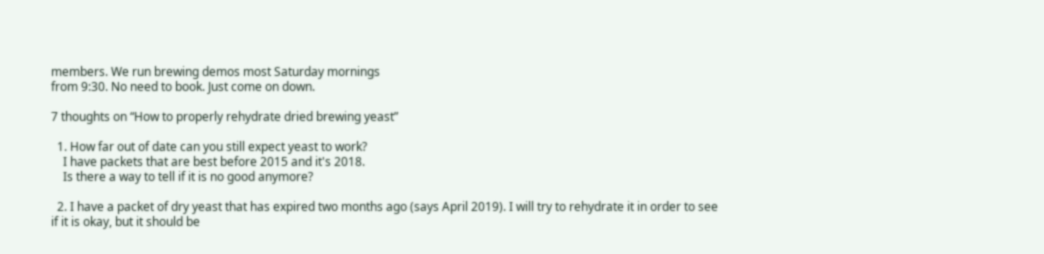members. We run brewing demos most Saturday mornings
from 9:30. No need to book. Just come on down.

7 thoughts on “How to properly rehydrate dried brewing yeast”

  1. How far out of date can you still expect yeast to work?
    I have packets that are best before 2015 and it's 2018.
    Is there a way to tell if it is no good anymore?

  2. I have a packet of dry yeast that has expired two months ago (says April 2019). I will try to rehydrate it in order to see if it is okay, but it should be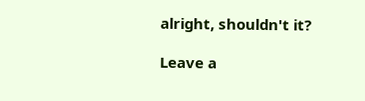alright, shouldn't it?

Leave a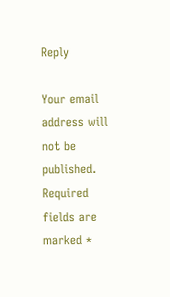Reply

Your email address will not be published. Required fields are marked *